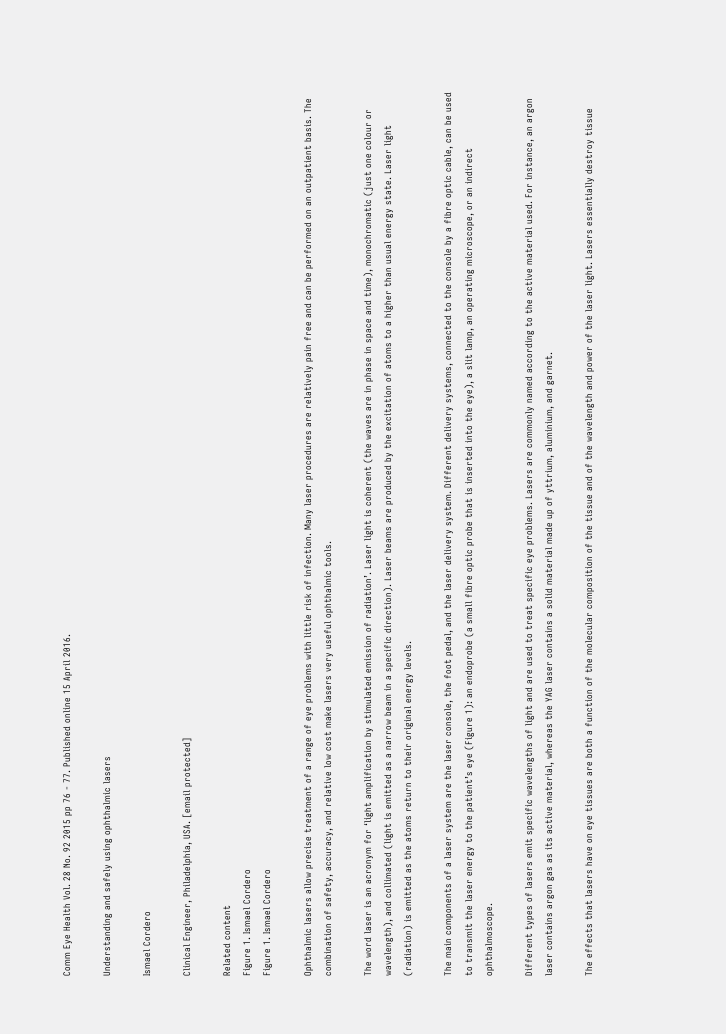Comm Eye Health Vol. 28 No. 92 2015 pp 76 - 77. Published online 15 April 2016.

Understanding and safely using ophthalmic lasers

Ismael Cordero

Clinical Engineer, Philadelphia, USA. [email protected]

Related content
Figure 1. Ismael Cordero
Figure 1. Ismael Cordero

Ophthalmic lasers allow precise treatment of a range of eye problems with little risk of infection. Many laser procedures are relatively pain free and can be performed on an outpatient basis. The combination of safety, accuracy, and relative low cost make lasers very useful ophthalmic tools.

The word laser is an acronym for ‘light amplification by stimulated emission of radiation’. Laser light is coherent (the waves are in phase in space and time), monochromatic (just one colour or wavelength), and collimated (light is emitted as a narrow beam in a specific direction). Laser beams are produced by the excitation of atoms to a higher than usual energy state. Laser light (radiation) is emitted as the atoms return to their original energy levels.

The main components of a laser system are the laser console, the foot pedal, and the laser delivery system. Different delivery systems, connected to the console by a fibre optic cable, can be used to transmit the laser energy to the patient’s eye (Figure 1): an endoprobe (a small fibre optic probe that is inserted into the eye), a slit lamp, an operating microscope, or an indirect ophthalmoscope.

Different types of lasers emit specific wavelengths of light and are used to treat specific eye problems. Lasers are commonly named according to the active material used. For instance, an argon laser contains argon gas as its active material, whereas the YAG laser contains a solid material made up of yttrium, aluminium, and garnet.

The effects that lasers have on eye tissues are both a function of the molecular composition of the tissue and of the wavelength and power of the laser light. Lasers essentially destroy tissue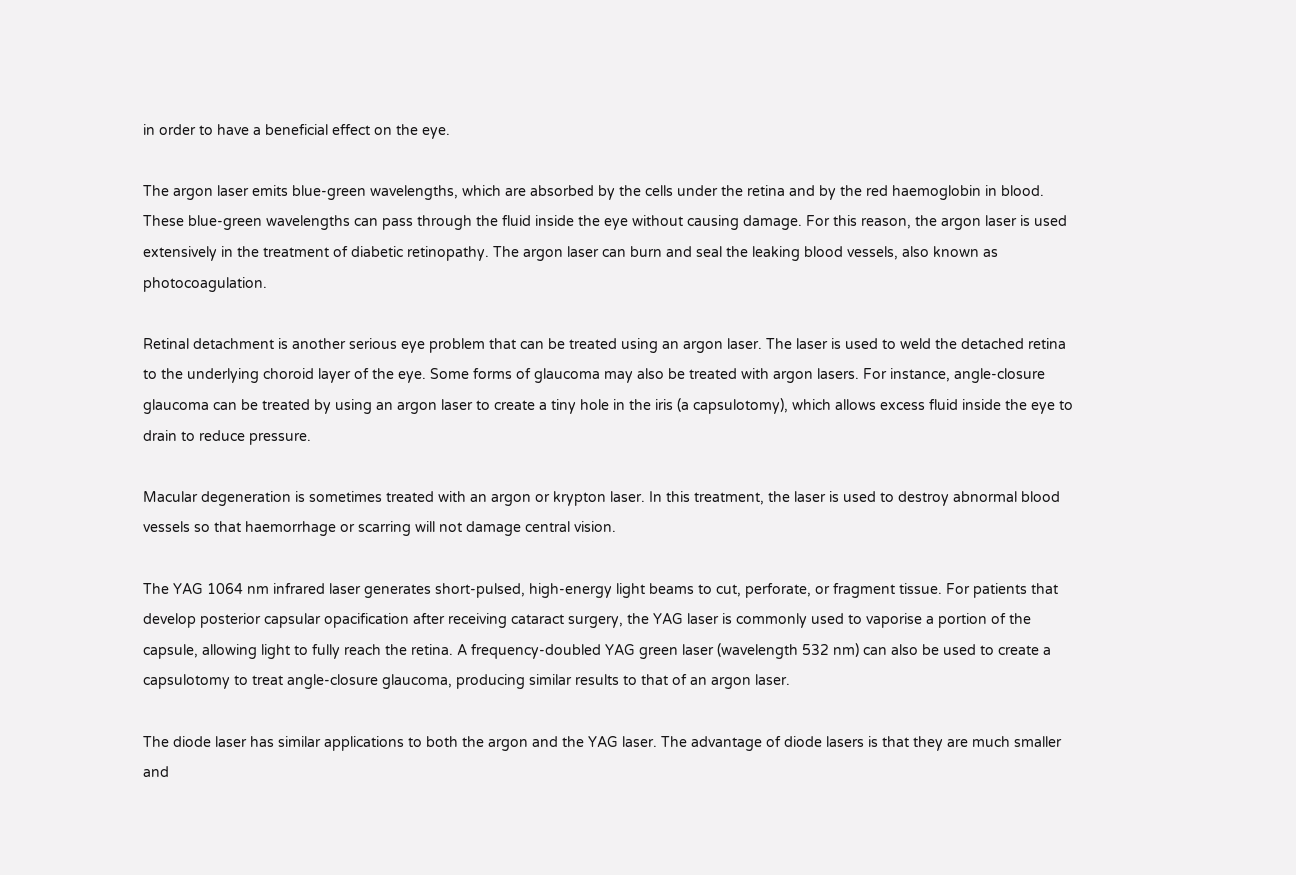in order to have a beneficial effect on the eye.

The argon laser emits blue-green wavelengths, which are absorbed by the cells under the retina and by the red haemoglobin in blood. These blue-green wavelengths can pass through the fluid inside the eye without causing damage. For this reason, the argon laser is used extensively in the treatment of diabetic retinopathy. The argon laser can burn and seal the leaking blood vessels, also known as photocoagulation.

Retinal detachment is another serious eye problem that can be treated using an argon laser. The laser is used to weld the detached retina to the underlying choroid layer of the eye. Some forms of glaucoma may also be treated with argon lasers. For instance, angle-closure glaucoma can be treated by using an argon laser to create a tiny hole in the iris (a capsulotomy), which allows excess fluid inside the eye to drain to reduce pressure.

Macular degeneration is sometimes treated with an argon or krypton laser. In this treatment, the laser is used to destroy abnormal blood vessels so that haemorrhage or scarring will not damage central vision.

The YAG 1064 nm infrared laser generates short-pulsed, high-energy light beams to cut, perforate, or fragment tissue. For patients that develop posterior capsular opacification after receiving cataract surgery, the YAG laser is commonly used to vaporise a portion of the capsule, allowing light to fully reach the retina. A frequency-doubled YAG green laser (wavelength 532 nm) can also be used to create a capsulotomy to treat angle-closure glaucoma, producing similar results to that of an argon laser.

The diode laser has similar applications to both the argon and the YAG laser. The advantage of diode lasers is that they are much smaller and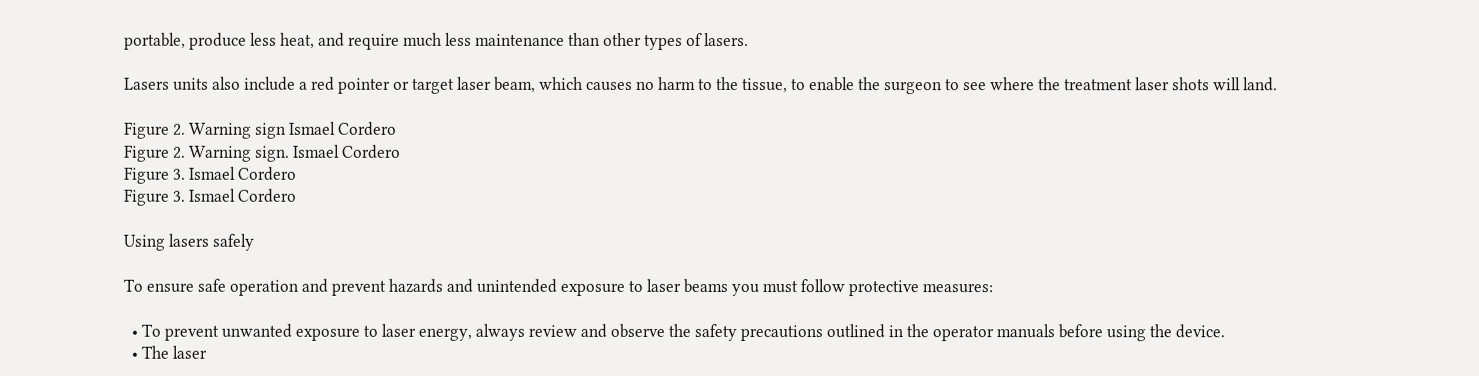portable, produce less heat, and require much less maintenance than other types of lasers.

Lasers units also include a red pointer or target laser beam, which causes no harm to the tissue, to enable the surgeon to see where the treatment laser shots will land.

Figure 2. Warning sign Ismael Cordero
Figure 2. Warning sign. Ismael Cordero
Figure 3. Ismael Cordero
Figure 3. Ismael Cordero

Using lasers safely

To ensure safe operation and prevent hazards and unintended exposure to laser beams you must follow protective measures:

  • To prevent unwanted exposure to laser energy, always review and observe the safety precautions outlined in the operator manuals before using the device.
  • The laser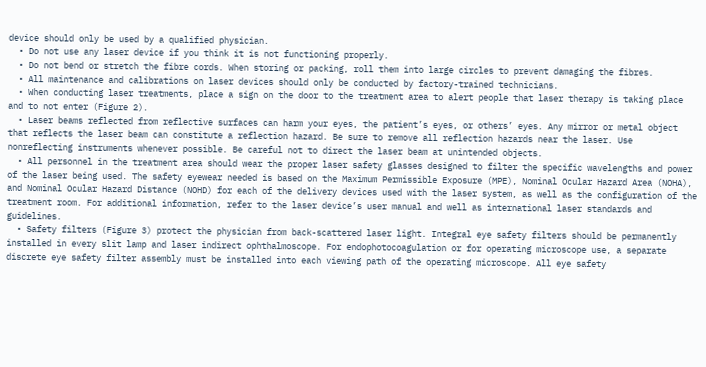device should only be used by a qualified physician.
  • Do not use any laser device if you think it is not functioning properly.
  • Do not bend or stretch the fibre cords. When storing or packing, roll them into large circles to prevent damaging the fibres.
  • All maintenance and calibrations on laser devices should only be conducted by factory-trained technicians.
  • When conducting laser treatments, place a sign on the door to the treatment area to alert people that laser therapy is taking place and to not enter (Figure 2).
  • Laser beams reflected from reflective surfaces can harm your eyes, the patient’s eyes, or others’ eyes. Any mirror or metal object that reflects the laser beam can constitute a reflection hazard. Be sure to remove all reflection hazards near the laser. Use nonreflecting instruments whenever possible. Be careful not to direct the laser beam at unintended objects.
  • All personnel in the treatment area should wear the proper laser safety glasses designed to filter the specific wavelengths and power of the laser being used. The safety eyewear needed is based on the Maximum Permissible Exposure (MPE), Nominal Ocular Hazard Area (NOHA), and Nominal Ocular Hazard Distance (NOHD) for each of the delivery devices used with the laser system, as well as the configuration of the treatment room. For additional information, refer to the laser device’s user manual and well as international laser standards and guidelines.
  • Safety filters (Figure 3) protect the physician from back-scattered laser light. Integral eye safety filters should be permanently installed in every slit lamp and laser indirect ophthalmoscope. For endophotocoagulation or for operating microscope use, a separate discrete eye safety filter assembly must be installed into each viewing path of the operating microscope. All eye safety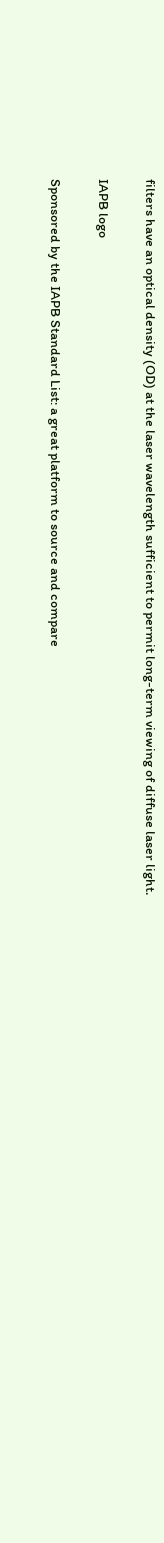filters have an optical density (OD) at the laser wavelength sufficient to permit long-term viewing of diffuse laser light.

IAPB logo

Sponsored by the IAPB Standard List: a great platform to source and compare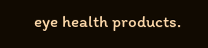eye health products.